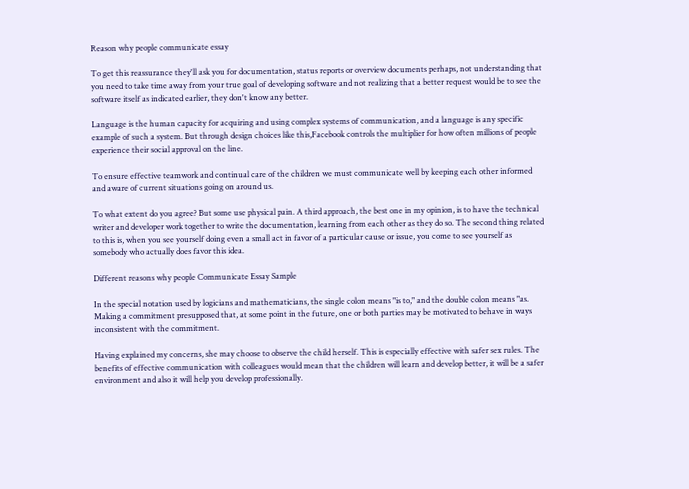Reason why people communicate essay

To get this reassurance they'll ask you for documentation, status reports or overview documents perhaps, not understanding that you need to take time away from your true goal of developing software and not realizing that a better request would be to see the software itself as indicated earlier, they don't know any better.

Language is the human capacity for acquiring and using complex systems of communication, and a language is any specific example of such a system. But through design choices like this,Facebook controls the multiplier for how often millions of people experience their social approval on the line.

To ensure effective teamwork and continual care of the children we must communicate well by keeping each other informed and aware of current situations going on around us.

To what extent do you agree? But some use physical pain. A third approach, the best one in my opinion, is to have the technical writer and developer work together to write the documentation, learning from each other as they do so. The second thing related to this is, when you see yourself doing even a small act in favor of a particular cause or issue, you come to see yourself as somebody who actually does favor this idea.

Different reasons why people Communicate Essay Sample

In the special notation used by logicians and mathematicians, the single colon means "is to," and the double colon means "as. Making a commitment presupposed that, at some point in the future, one or both parties may be motivated to behave in ways inconsistent with the commitment.

Having explained my concerns, she may choose to observe the child herself. This is especially effective with safer sex rules. The benefits of effective communication with colleagues would mean that the children will learn and develop better, it will be a safer environment and also it will help you develop professionally.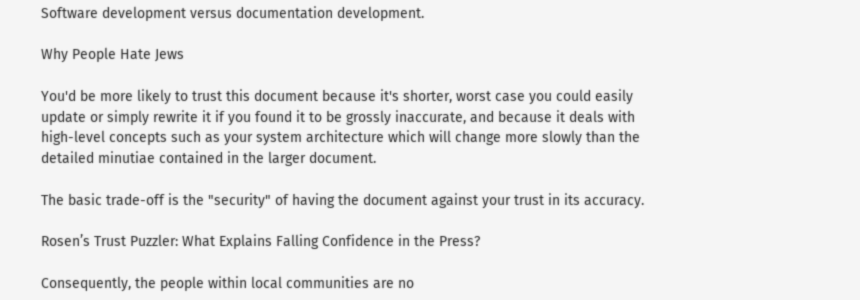Software development versus documentation development.

Why People Hate Jews

You'd be more likely to trust this document because it's shorter, worst case you could easily update or simply rewrite it if you found it to be grossly inaccurate, and because it deals with high-level concepts such as your system architecture which will change more slowly than the detailed minutiae contained in the larger document.

The basic trade-off is the "security" of having the document against your trust in its accuracy.

Rosen’s Trust Puzzler: What Explains Falling Confidence in the Press?

Consequently, the people within local communities are no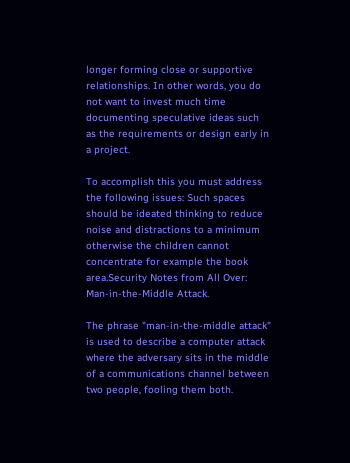longer forming close or supportive relationships. In other words, you do not want to invest much time documenting speculative ideas such as the requirements or design early in a project.

To accomplish this you must address the following issues: Such spaces should be ideated thinking to reduce noise and distractions to a minimum otherwise the children cannot concentrate for example the book area.Security Notes from All Over: Man-in-the-Middle Attack.

The phrase "man-in-the-middle attack" is used to describe a computer attack where the adversary sits in the middle of a communications channel between two people, fooling them both.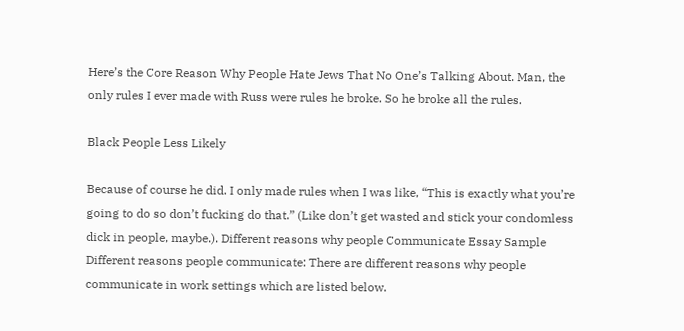Here’s the Core Reason Why People Hate Jews That No One’s Talking About. Man, the only rules I ever made with Russ were rules he broke. So he broke all the rules.

Black People Less Likely

Because of course he did. I only made rules when I was like, “This is exactly what you’re going to do so don’t fucking do that.” (Like don’t get wasted and stick your condomless dick in people, maybe.). Different reasons why people Communicate Essay Sample Different reasons people communicate: There are different reasons why people communicate in work settings which are listed below.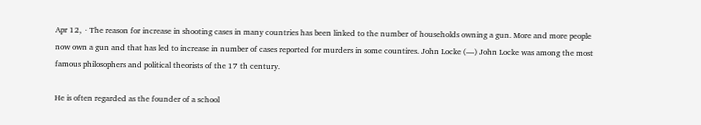Apr 12,  · The reason for increase in shooting cases in many countries has been linked to the number of households owning a gun. More and more people now own a gun and that has led to increase in number of cases reported for murders in some countires. John Locke (—) John Locke was among the most famous philosophers and political theorists of the 17 th century.

He is often regarded as the founder of a school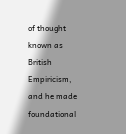of thought known as British Empiricism, and he made foundational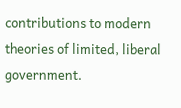contributions to modern theories of limited, liberal government.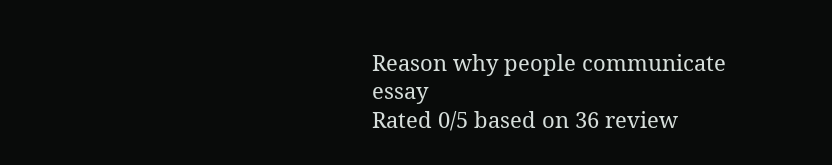Reason why people communicate essay
Rated 0/5 based on 36 review